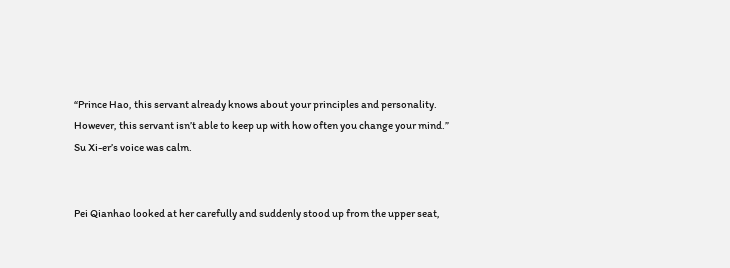“Prince Hao, this servant already knows about your principles and personality. However, this servant isn’t able to keep up with how often you change your mind.” Su Xi-er’s voice was calm.


Pei Qianhao looked at her carefully and suddenly stood up from the upper seat,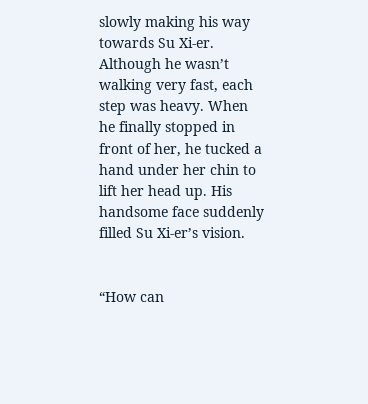slowly making his way towards Su Xi-er. Although he wasn’t walking very fast, each step was heavy. When he finally stopped in front of her, he tucked a hand under her chin to lift her head up. His handsome face suddenly filled Su Xi-er’s vision.


“How can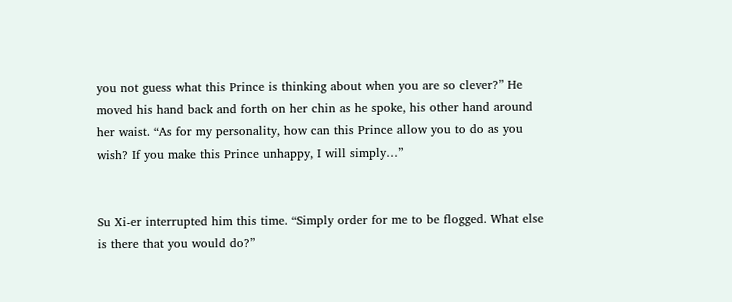you not guess what this Prince is thinking about when you are so clever?” He moved his hand back and forth on her chin as he spoke, his other hand around her waist. “As for my personality, how can this Prince allow you to do as you wish? If you make this Prince unhappy, I will simply…”


Su Xi-er interrupted him this time. “Simply order for me to be flogged. What else is there that you would do?”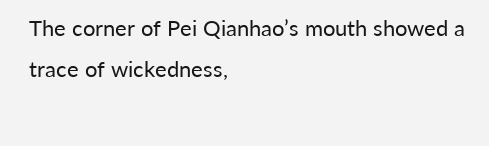The corner of Pei Qianhao’s mouth showed a trace of wickedness,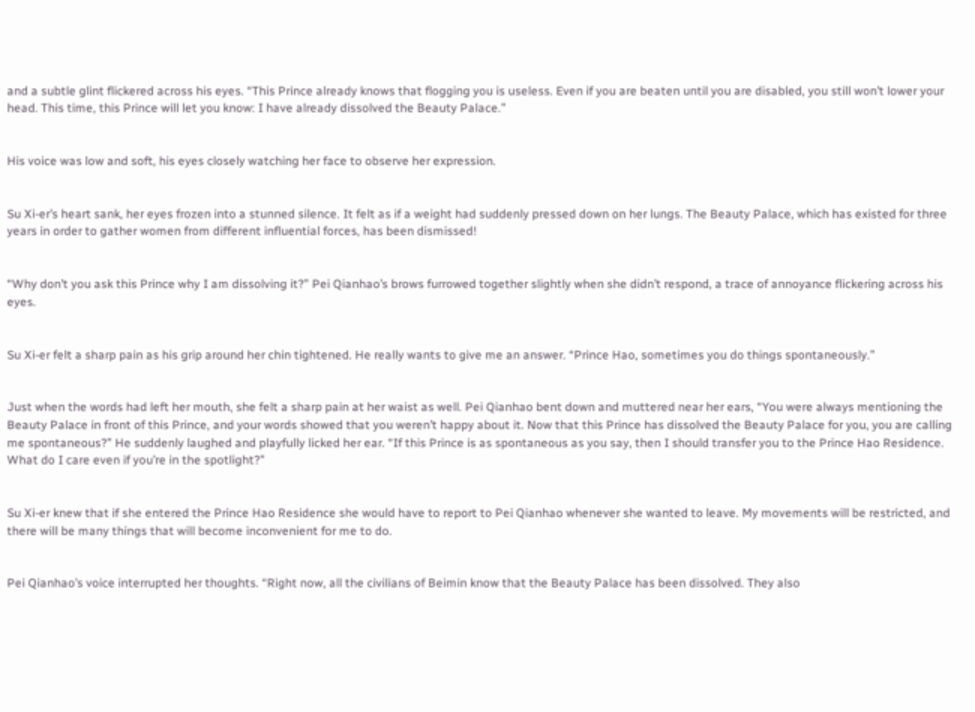and a subtle glint flickered across his eyes. “This Prince already knows that flogging you is useless. Even if you are beaten until you are disabled, you still won’t lower your head. This time, this Prince will let you know: I have already dissolved the Beauty Palace.”


His voice was low and soft, his eyes closely watching her face to observe her expression.


Su Xi-er’s heart sank, her eyes frozen into a stunned silence. It felt as if a weight had suddenly pressed down on her lungs. The Beauty Palace, which has existed for three years in order to gather women from different influential forces, has been dismissed!


“Why don’t you ask this Prince why I am dissolving it?” Pei Qianhao’s brows furrowed together slightly when she didn’t respond, a trace of annoyance flickering across his eyes.


Su Xi-er felt a sharp pain as his grip around her chin tightened. He really wants to give me an answer. “Prince Hao, sometimes you do things spontaneously.”


Just when the words had left her mouth, she felt a sharp pain at her waist as well. Pei Qianhao bent down and muttered near her ears, “You were always mentioning the Beauty Palace in front of this Prince, and your words showed that you weren’t happy about it. Now that this Prince has dissolved the Beauty Palace for you, you are calling me spontaneous?” He suddenly laughed and playfully licked her ear. “If this Prince is as spontaneous as you say, then I should transfer you to the Prince Hao Residence. What do I care even if you’re in the spotlight?”


Su Xi-er knew that if she entered the Prince Hao Residence she would have to report to Pei Qianhao whenever she wanted to leave. My movements will be restricted, and there will be many things that will become inconvenient for me to do.


Pei Qianhao’s voice interrupted her thoughts. “Right now, all the civilians of Beimin know that the Beauty Palace has been dissolved. They also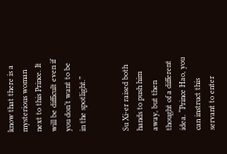know that there is a mysterious woman next to this Prince. It will be difficult even if you don’t want to be in the spotlight.”


Su Xi-er raised both hands to push him away, but then thought of a different idea. “Prince Hao, you can instruct this servant to enter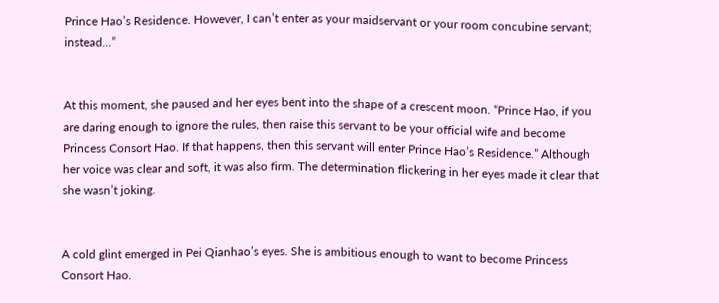Prince Hao’s Residence. However, I can’t enter as your maidservant or your room concubine servant; instead...”


At this moment, she paused and her eyes bent into the shape of a crescent moon. “Prince Hao, if you are daring enough to ignore the rules, then raise this servant to be your official wife and become Princess Consort Hao. If that happens, then this servant will enter Prince Hao’s Residence.” Although her voice was clear and soft, it was also firm. The determination flickering in her eyes made it clear that she wasn’t joking.


A cold glint emerged in Pei Qianhao’s eyes. She is ambitious enough to want to become Princess Consort Hao.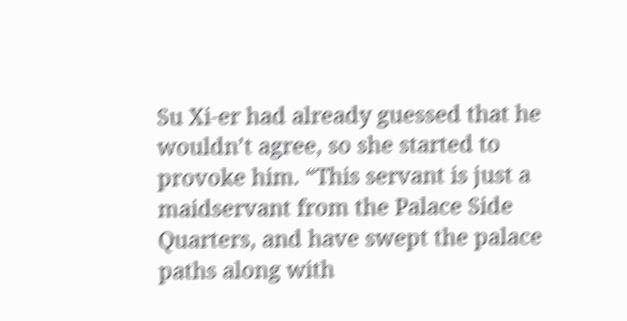Su Xi-er had already guessed that he wouldn’t agree, so she started to provoke him. “This servant is just a maidservant from the Palace Side Quarters, and have swept the palace paths along with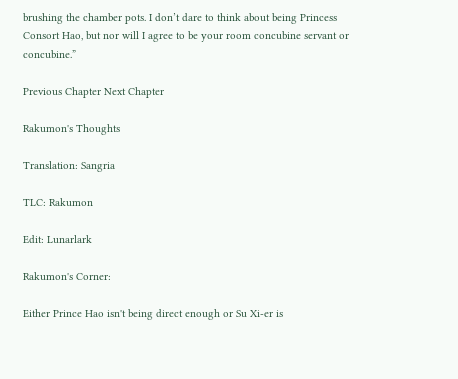brushing the chamber pots. I don’t dare to think about being Princess Consort Hao, but nor will I agree to be your room concubine servant or concubine.”

Previous Chapter Next Chapter

Rakumon's Thoughts

Translation: Sangria

TLC: Rakumon

Edit: Lunarlark

Rakumon's Corner:

Either Prince Hao isn't being direct enough or Su Xi-er is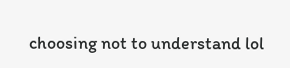choosing not to understand lol